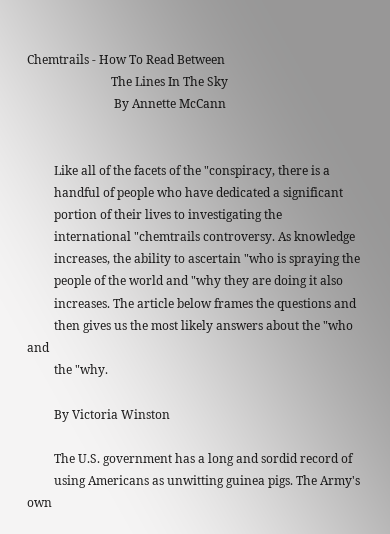Chemtrails - How To Read Between
                            The Lines In The Sky
                             By Annette McCann


         Like all of the facets of the "conspiracy, there is a
         handful of people who have dedicated a significant
         portion of their lives to investigating the
         international "chemtrails controversy. As knowledge
         increases, the ability to ascertain "who is spraying the
         people of the world and "why they are doing it also
         increases. The article below frames the questions and
         then gives us the most likely answers about the "who and
         the "why.

         By Victoria Winston

         The U.S. government has a long and sordid record of
         using Americans as unwitting guinea pigs. The Army's own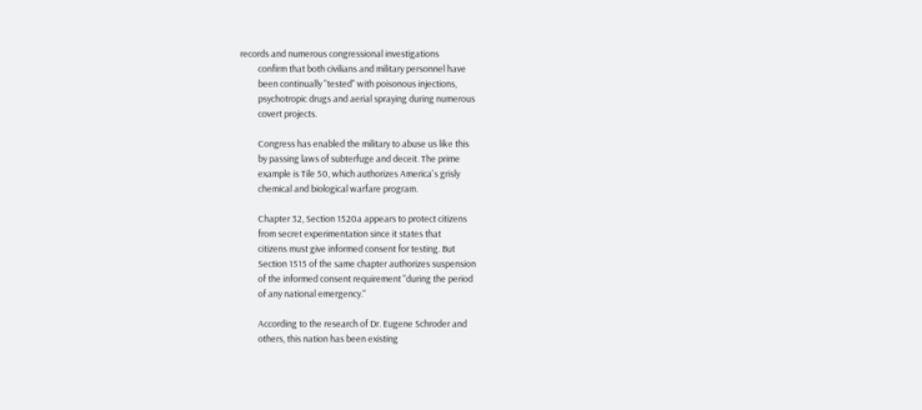records and numerous congressional investigations
         confirm that both civilians and military personnel have
         been continually "tested" with poisonous injections,
         psychotropic drugs and aerial spraying during numerous
         covert projects.

         Congress has enabled the military to abuse us like this
         by passing laws of subterfuge and deceit. The prime
         example is Tile 50, which authorizes America's grisly
         chemical and biological warfare program.

         Chapter 32, Section 1520a appears to protect citizens
         from secret experimentation since it states that
         citizens must give informed consent for testing. But
         Section 1515 of the same chapter authorizes suspension
         of the informed consent requirement "during the period
         of any national emergency."

         According to the research of Dr. Eugene Schroder and
         others, this nation has been existing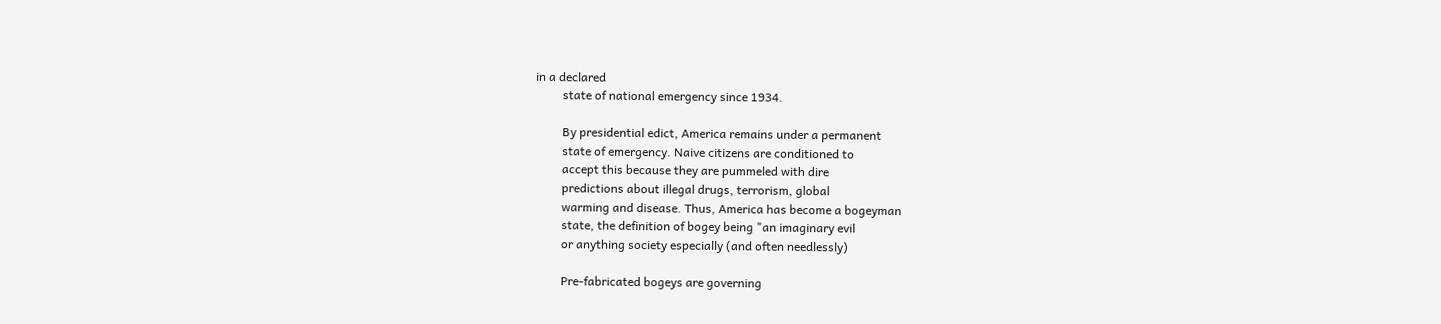in a declared
         state of national emergency since 1934.

         By presidential edict, America remains under a permanent
         state of emergency. Naive citizens are conditioned to
         accept this because they are pummeled with dire
         predictions about illegal drugs, terrorism, global
         warming and disease. Thus, America has become a bogeyman
         state, the definition of bogey being "an imaginary evil
         or anything society especially (and often needlessly)

         Pre-fabricated bogeys are governing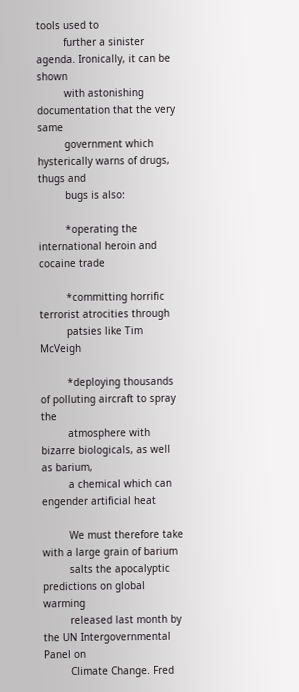tools used to
         further a sinister agenda. Ironically, it can be shown
         with astonishing documentation that the very same
         government which hysterically warns of drugs, thugs and
         bugs is also:

         *operating the international heroin and cocaine trade

         *committing horrific terrorist atrocities through
         patsies like Tim McVeigh

         *deploying thousands of polluting aircraft to spray the
         atmosphere with bizarre biologicals, as well as barium,
         a chemical which can engender artificial heat

         We must therefore take with a large grain of barium
         salts the apocalyptic predictions on global warming
         released last month by the UN Intergovernmental Panel on
         Climate Change. Fred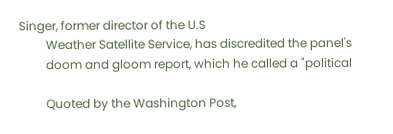Singer, former director of the U.S
         Weather Satellite Service, has discredited the panel's
         doom and gloom report, which he called a "political

         Quoted by the Washington Post,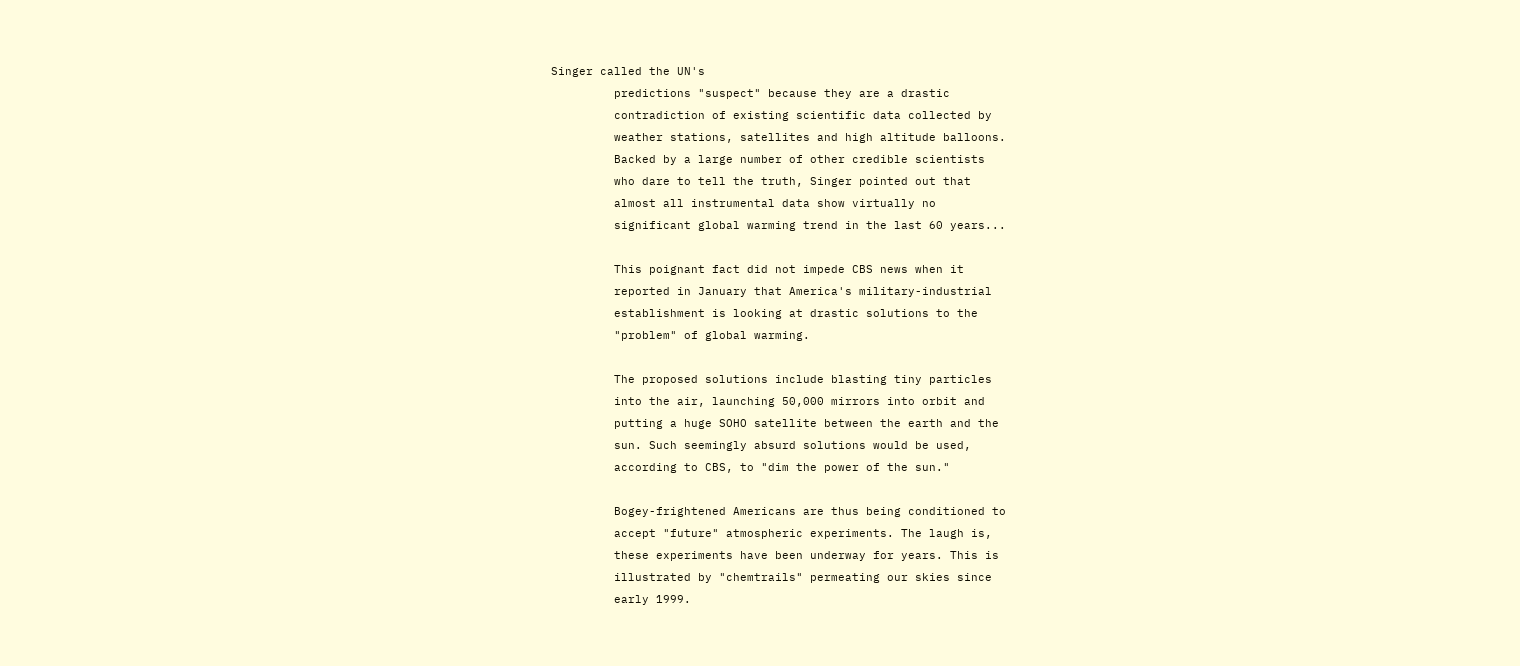Singer called the UN's
         predictions "suspect" because they are a drastic
         contradiction of existing scientific data collected by
         weather stations, satellites and high altitude balloons.
         Backed by a large number of other credible scientists
         who dare to tell the truth, Singer pointed out that
         almost all instrumental data show virtually no
         significant global warming trend in the last 60 years...

         This poignant fact did not impede CBS news when it
         reported in January that America's military-industrial
         establishment is looking at drastic solutions to the
         "problem" of global warming.

         The proposed solutions include blasting tiny particles
         into the air, launching 50,000 mirrors into orbit and
         putting a huge SOHO satellite between the earth and the
         sun. Such seemingly absurd solutions would be used,
         according to CBS, to "dim the power of the sun."

         Bogey-frightened Americans are thus being conditioned to
         accept "future" atmospheric experiments. The laugh is,
         these experiments have been underway for years. This is
         illustrated by "chemtrails" permeating our skies since
         early 1999.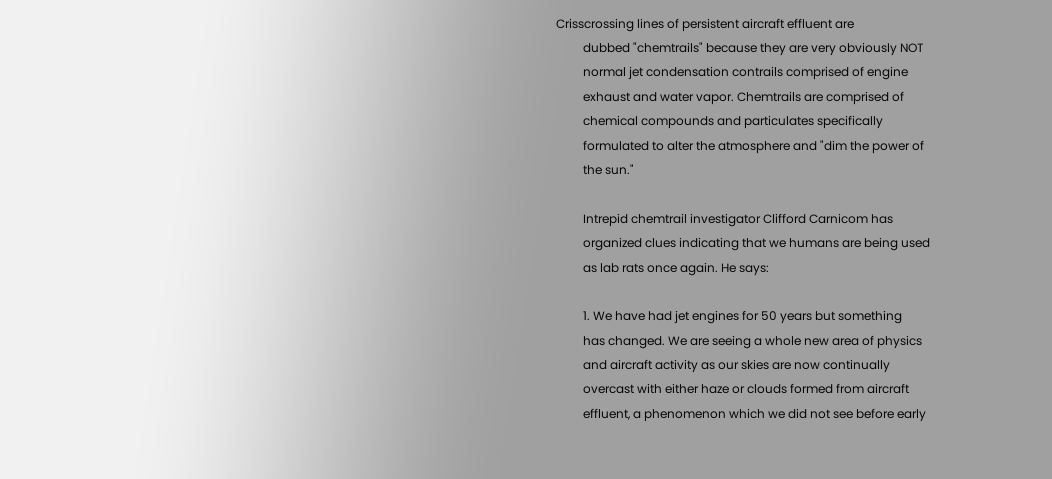Crisscrossing lines of persistent aircraft effluent are
         dubbed "chemtrails" because they are very obviously NOT
         normal jet condensation contrails comprised of engine
         exhaust and water vapor. Chemtrails are comprised of
         chemical compounds and particulates specifically
         formulated to alter the atmosphere and "dim the power of
         the sun."

         Intrepid chemtrail investigator Clifford Carnicom has
         organized clues indicating that we humans are being used
         as lab rats once again. He says:

         1. We have had jet engines for 50 years but something
         has changed. We are seeing a whole new area of physics
         and aircraft activity as our skies are now continually
         overcast with either haze or clouds formed from aircraft
         effluent, a phenomenon which we did not see before early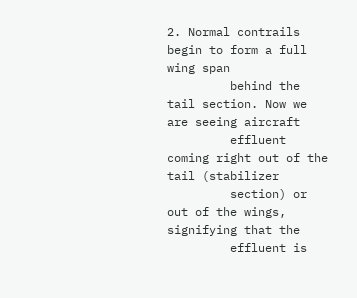2. Normal contrails begin to form a full wing span
         behind the tail section. Now we are seeing aircraft
         effluent coming right out of the tail (stabilizer
         section) or out of the wings, signifying that the
         effluent is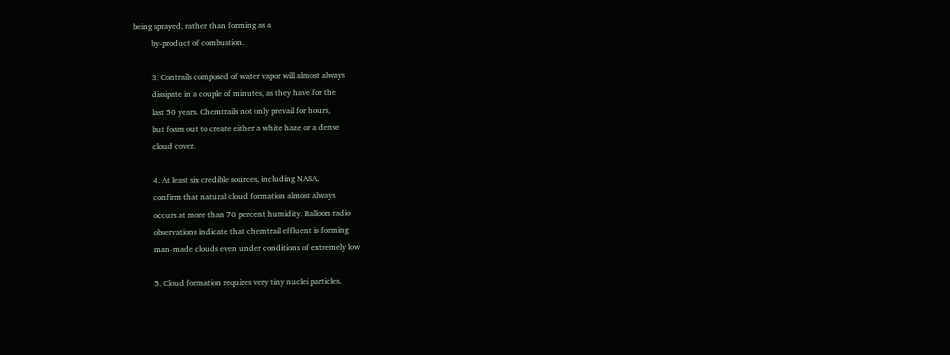being sprayed, rather than forming as a
         by-product of combustion.

         3. Contrails composed of water vapor will almost always
         dissipate in a couple of minutes, as they have for the
         last 50 years. Chemtrails not only prevail for hours,
         but foam out to create either a white haze or a dense
         cloud cover.

         4. At least six credible sources, including NASA,
         confirm that natural cloud formation almost always
         occurs at more than 70 percent humidity. Balloon radio
         observations indicate that chemtrail effluent is forming
         man-made clouds even under conditions of extremely low

         5. Cloud formation requires very tiny nuclei particles.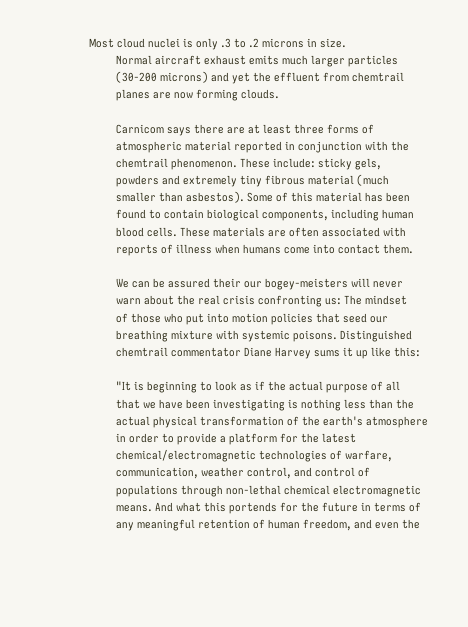Most cloud nuclei is only .3 to .2 microns in size.
         Normal aircraft exhaust emits much larger particles
         (30-200 microns) and yet the effluent from chemtrail
         planes are now forming clouds.

         Carnicom says there are at least three forms of
         atmospheric material reported in conjunction with the
         chemtrail phenomenon. These include: sticky gels,
         powders and extremely tiny fibrous material (much
         smaller than asbestos). Some of this material has been
         found to contain biological components, including human
         blood cells. These materials are often associated with
         reports of illness when humans come into contact them.

         We can be assured their our bogey-meisters will never
         warn about the real crisis confronting us: The mindset
         of those who put into motion policies that seed our
         breathing mixture with systemic poisons. Distinguished
         chemtrail commentator Diane Harvey sums it up like this:

         "It is beginning to look as if the actual purpose of all
         that we have been investigating is nothing less than the
         actual physical transformation of the earth's atmosphere
         in order to provide a platform for the latest
         chemical/electromagnetic technologies of warfare,
         communication, weather control, and control of
         populations through non-lethal chemical electromagnetic
         means. And what this portends for the future in terms of
         any meaningful retention of human freedom, and even the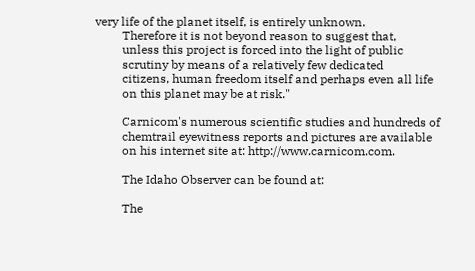very life of the planet itself, is entirely unknown.
         Therefore it is not beyond reason to suggest that,
         unless this project is forced into the light of public
         scrutiny by means of a relatively few dedicated
         citizens, human freedom itself and perhaps even all life
         on this planet may be at risk."

         Carnicom's numerous scientific studies and hundreds of
         chemtrail eyewitness reports and pictures are available
         on his internet site at: http://www.carnicom.com.

         The Idaho Observer can be found at:

         The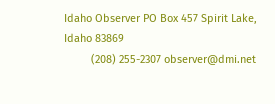Idaho Observer PO Box 457 Spirit Lake, Idaho 83869
         (208) 255-2307 observer@dmi.net